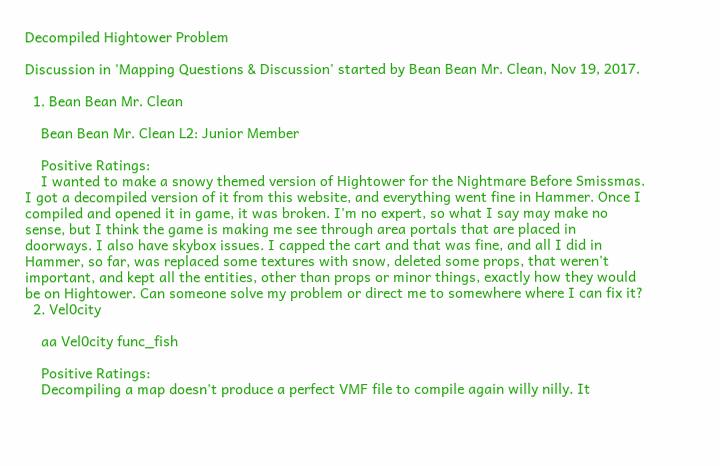Decompiled Hightower Problem

Discussion in 'Mapping Questions & Discussion' started by Bean Bean Mr. Clean, Nov 19, 2017.

  1. Bean Bean Mr. Clean

    Bean Bean Mr. Clean L2: Junior Member

    Positive Ratings:
    I wanted to make a snowy themed version of Hightower for the Nightmare Before Smissmas. I got a decompiled version of it from this website, and everything went fine in Hammer. Once I compiled and opened it in game, it was broken. I'm no expert, so what I say may make no sense, but I think the game is making me see through area portals that are placed in doorways. I also have skybox issues. I capped the cart and that was fine, and all I did in Hammer, so far, was replaced some textures with snow, deleted some props, that weren't important, and kept all the entities, other than props or minor things, exactly how they would be on Hightower. Can someone solve my problem or direct me to somewhere where I can fix it?
  2. Vel0city

    aa Vel0city func_fish

    Positive Ratings:
    Decompiling a map doesn't produce a perfect VMF file to compile again willy nilly. It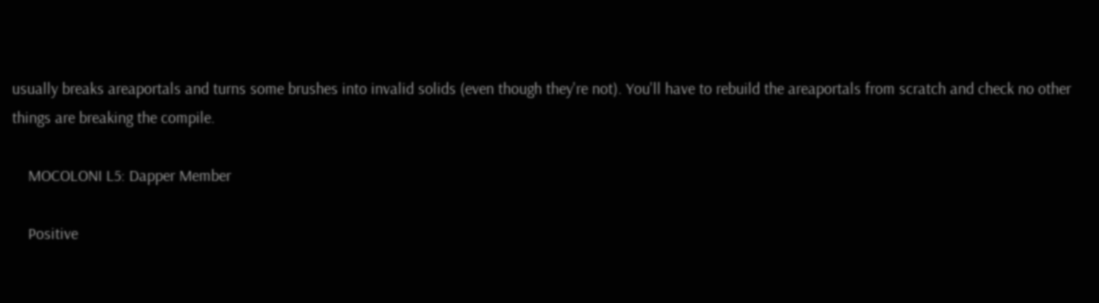usually breaks areaportals and turns some brushes into invalid solids (even though they're not). You'll have to rebuild the areaportals from scratch and check no other things are breaking the compile.

    MOCOLONI L5: Dapper Member

    Positive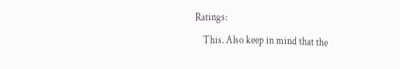Ratings:
    This. Also keep in mind that the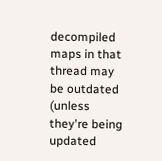decompiled maps in that thread may be outdated (unless they're being updated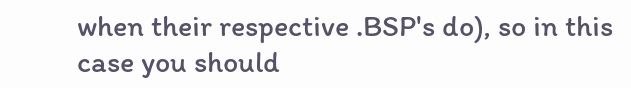when their respective .BSP's do), so in this case you should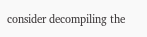consider decompiling the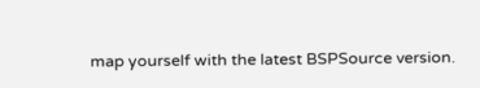map yourself with the latest BSPSource version.